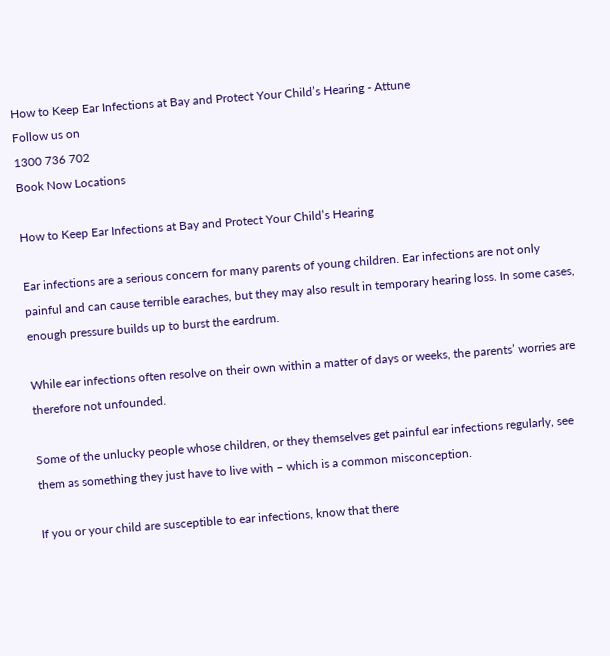How to Keep Ear Infections at Bay and Protect Your Child’s Hearing - Attune
Follow us on
1300 736 702
Book Now Locations

How to Keep Ear Infections at Bay and Protect Your Child’s Hearing

Ear infections are a serious concern for many parents of young children. Ear infections are not only painful and can cause terrible earaches, but they may also result in temporary hearing loss. In some cases, enough pressure builds up to burst the eardrum.

While ear infections often resolve on their own within a matter of days or weeks, the parents’ worries are therefore not unfounded.

Some of the unlucky people whose children, or they themselves get painful ear infections regularly, see them as something they just have to live with – which is a common misconception.

If you or your child are susceptible to ear infections, know that there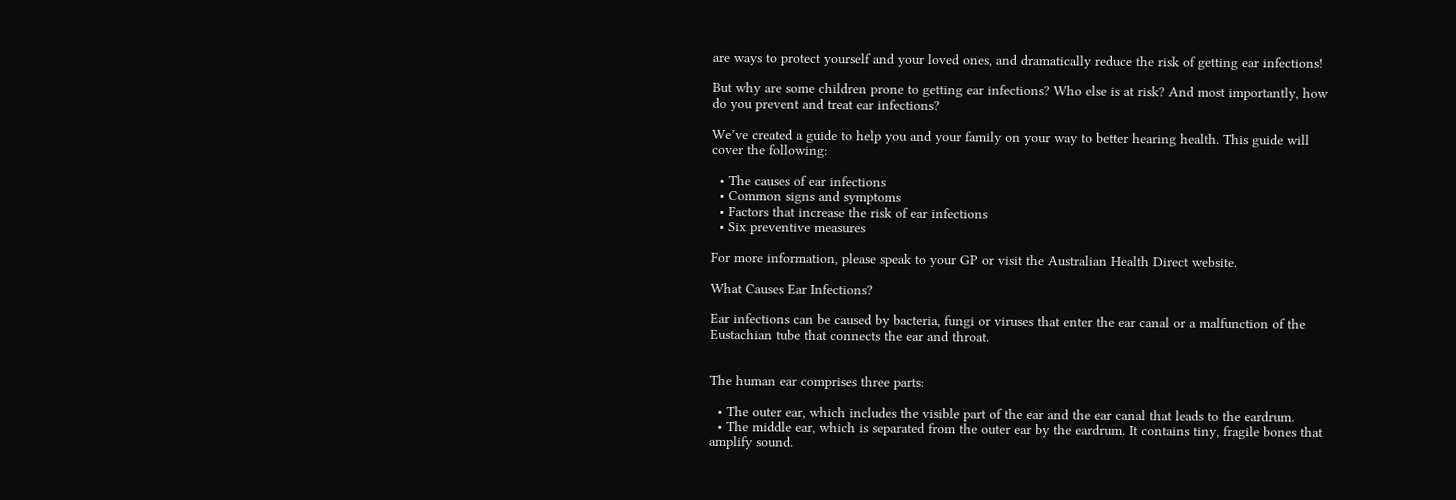are ways to protect yourself and your loved ones, and dramatically reduce the risk of getting ear infections!

But why are some children prone to getting ear infections? Who else is at risk? And most importantly, how do you prevent and treat ear infections?

We’ve created a guide to help you and your family on your way to better hearing health. This guide will cover the following:

  • The causes of ear infections
  • Common signs and symptoms
  • Factors that increase the risk of ear infections
  • Six preventive measures

For more information, please speak to your GP or visit the Australian Health Direct website.

What Causes Ear Infections?

Ear infections can be caused by bacteria, fungi or viruses that enter the ear canal or a malfunction of the Eustachian tube that connects the ear and throat.


The human ear comprises three parts:

  • The outer ear, which includes the visible part of the ear and the ear canal that leads to the eardrum.
  • The middle ear, which is separated from the outer ear by the eardrum. It contains tiny, fragile bones that amplify sound.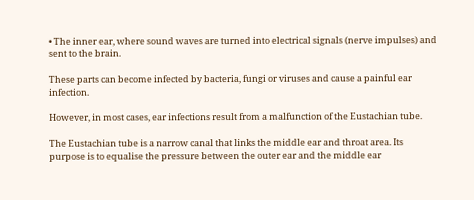• The inner ear, where sound waves are turned into electrical signals (nerve impulses) and sent to the brain.

These parts can become infected by bacteria, fungi or viruses and cause a painful ear infection.

However, in most cases, ear infections result from a malfunction of the Eustachian tube.

The Eustachian tube is a narrow canal that links the middle ear and throat area. Its purpose is to equalise the pressure between the outer ear and the middle ear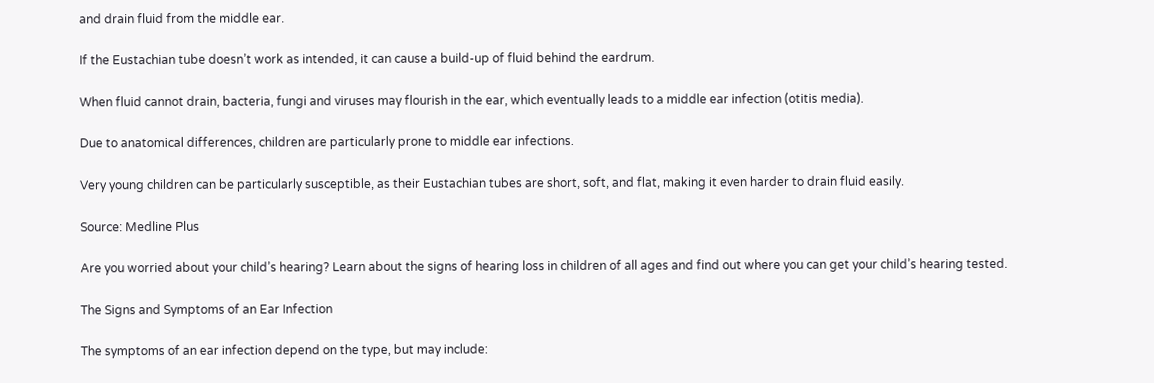and drain fluid from the middle ear.

If the Eustachian tube doesn’t work as intended, it can cause a build-up of fluid behind the eardrum.

When fluid cannot drain, bacteria, fungi and viruses may flourish in the ear, which eventually leads to a middle ear infection (otitis media).

Due to anatomical differences, children are particularly prone to middle ear infections.

Very young children can be particularly susceptible, as their Eustachian tubes are short, soft, and flat, making it even harder to drain fluid easily.

Source: Medline Plus

Are you worried about your child’s hearing? Learn about the signs of hearing loss in children of all ages and find out where you can get your child’s hearing tested.

The Signs and Symptoms of an Ear Infection

The symptoms of an ear infection depend on the type, but may include: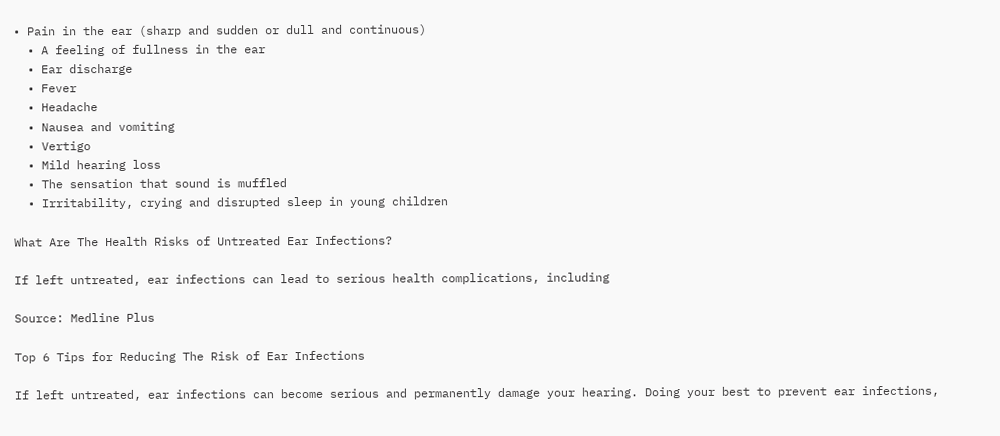• Pain in the ear (sharp and sudden or dull and continuous)
  • A feeling of fullness in the ear
  • Ear discharge
  • Fever
  • Headache
  • Nausea and vomiting
  • Vertigo
  • Mild hearing loss
  • The sensation that sound is muffled
  • Irritability, crying and disrupted sleep in young children

What Are The Health Risks of Untreated Ear Infections?

If left untreated, ear infections can lead to serious health complications, including

Source: Medline Plus

Top 6 Tips for Reducing The Risk of Ear Infections

If left untreated, ear infections can become serious and permanently damage your hearing. Doing your best to prevent ear infections,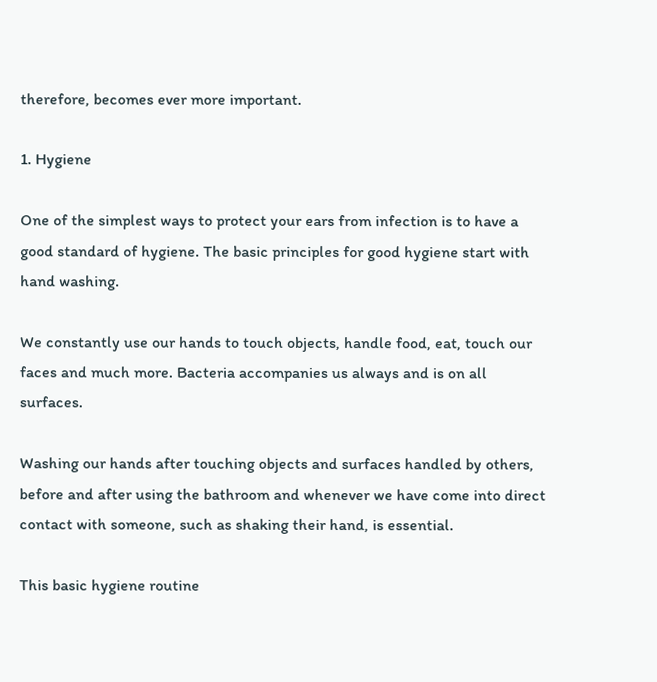therefore, becomes ever more important.

1. Hygiene

One of the simplest ways to protect your ears from infection is to have a good standard of hygiene. The basic principles for good hygiene start with hand washing.

We constantly use our hands to touch objects, handle food, eat, touch our faces and much more. Bacteria accompanies us always and is on all surfaces.

Washing our hands after touching objects and surfaces handled by others, before and after using the bathroom and whenever we have come into direct contact with someone, such as shaking their hand, is essential.

This basic hygiene routine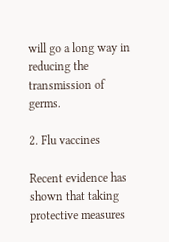will go a long way in reducing the transmission of germs.

2. Flu vaccines

Recent evidence has shown that taking protective measures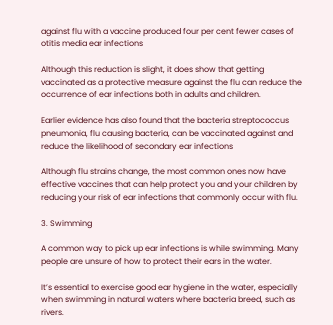against flu with a vaccine produced four per cent fewer cases of otitis media ear infections

Although this reduction is slight, it does show that getting vaccinated as a protective measure against the flu can reduce the occurrence of ear infections both in adults and children.

Earlier evidence has also found that the bacteria streptococcus pneumonia, flu causing bacteria, can be vaccinated against and reduce the likelihood of secondary ear infections

Although flu strains change, the most common ones now have effective vaccines that can help protect you and your children by reducing your risk of ear infections that commonly occur with flu.

3. Swimming

A common way to pick up ear infections is while swimming. Many people are unsure of how to protect their ears in the water.

It’s essential to exercise good ear hygiene in the water, especially when swimming in natural waters where bacteria breed, such as rivers.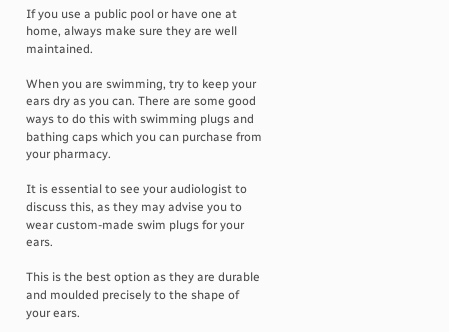If you use a public pool or have one at home, always make sure they are well maintained.

When you are swimming, try to keep your ears dry as you can. There are some good ways to do this with swimming plugs and bathing caps which you can purchase from your pharmacy.

It is essential to see your audiologist to discuss this, as they may advise you to wear custom-made swim plugs for your ears.

This is the best option as they are durable and moulded precisely to the shape of your ears.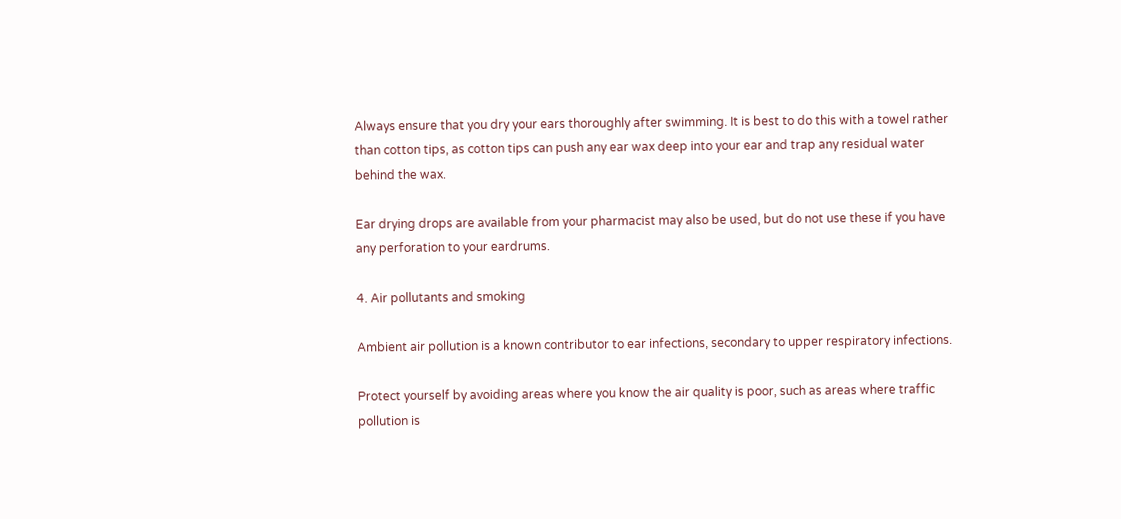Always ensure that you dry your ears thoroughly after swimming. It is best to do this with a towel rather than cotton tips, as cotton tips can push any ear wax deep into your ear and trap any residual water behind the wax.

Ear drying drops are available from your pharmacist may also be used, but do not use these if you have any perforation to your eardrums.

4. Air pollutants and smoking

Ambient air pollution is a known contributor to ear infections, secondary to upper respiratory infections.

Protect yourself by avoiding areas where you know the air quality is poor, such as areas where traffic pollution is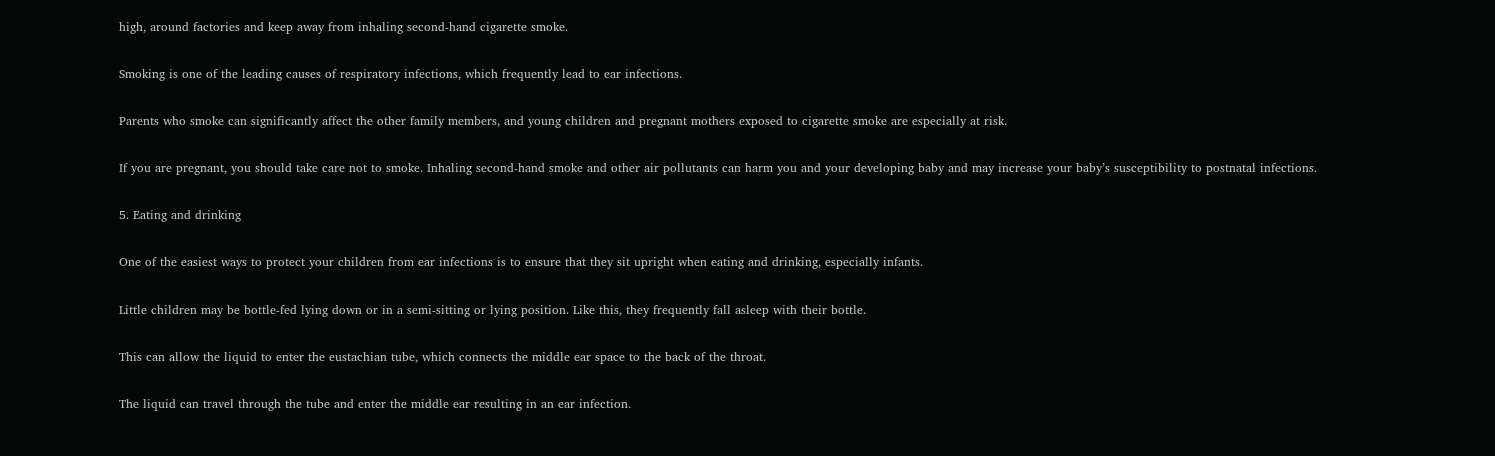high, around factories and keep away from inhaling second-hand cigarette smoke.

Smoking is one of the leading causes of respiratory infections, which frequently lead to ear infections.

Parents who smoke can significantly affect the other family members, and young children and pregnant mothers exposed to cigarette smoke are especially at risk.

If you are pregnant, you should take care not to smoke. Inhaling second-hand smoke and other air pollutants can harm you and your developing baby and may increase your baby’s susceptibility to postnatal infections.

5. Eating and drinking

One of the easiest ways to protect your children from ear infections is to ensure that they sit upright when eating and drinking, especially infants.

Little children may be bottle-fed lying down or in a semi-sitting or lying position. Like this, they frequently fall asleep with their bottle.

This can allow the liquid to enter the eustachian tube, which connects the middle ear space to the back of the throat.

The liquid can travel through the tube and enter the middle ear resulting in an ear infection.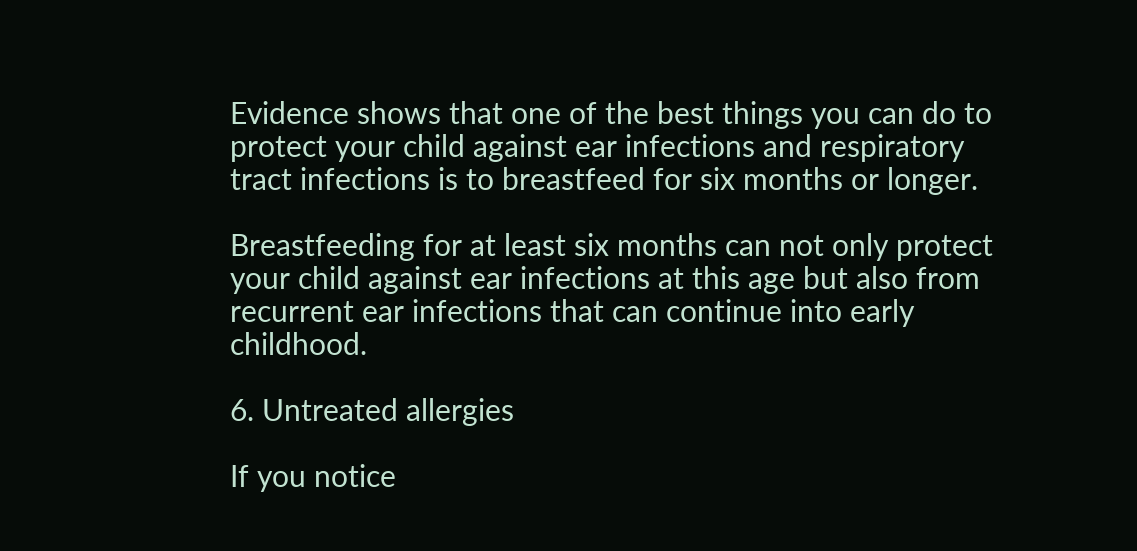Evidence shows that one of the best things you can do to protect your child against ear infections and respiratory tract infections is to breastfeed for six months or longer.

Breastfeeding for at least six months can not only protect your child against ear infections at this age but also from recurrent ear infections that can continue into early childhood.

6. Untreated allergies

If you notice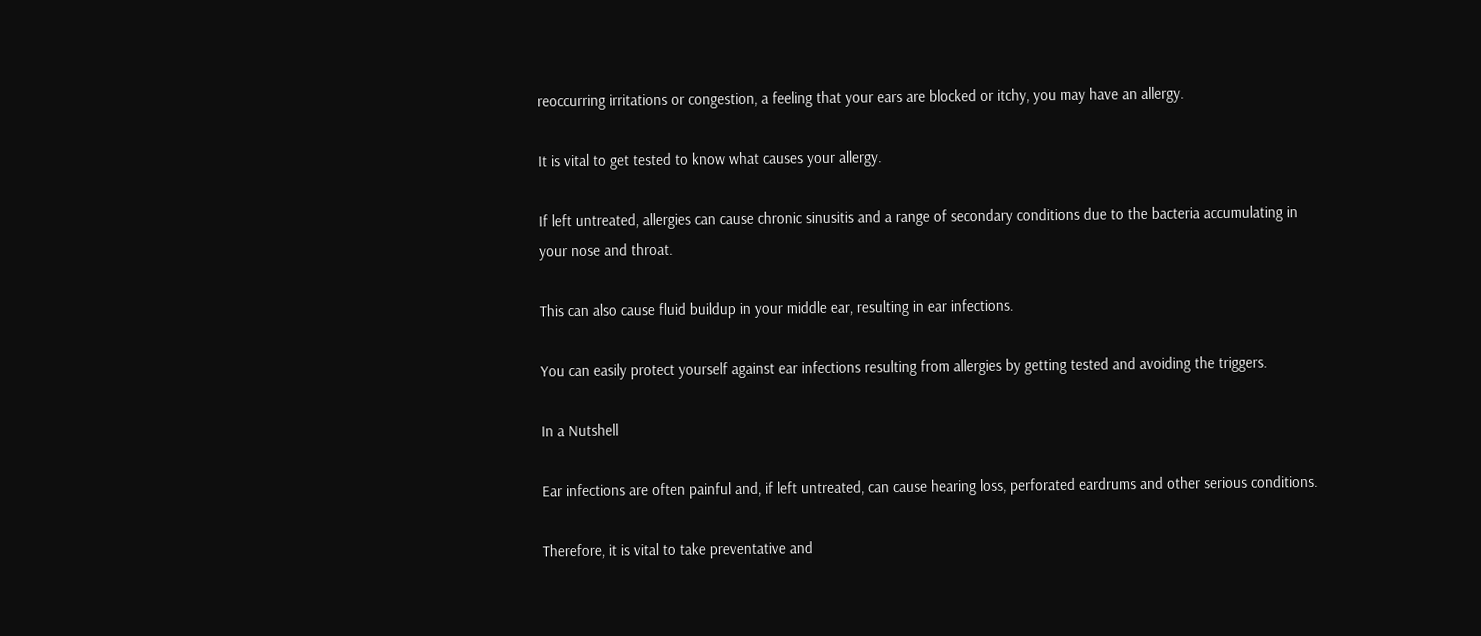reoccurring irritations or congestion, a feeling that your ears are blocked or itchy, you may have an allergy.

It is vital to get tested to know what causes your allergy.

If left untreated, allergies can cause chronic sinusitis and a range of secondary conditions due to the bacteria accumulating in your nose and throat.

This can also cause fluid buildup in your middle ear, resulting in ear infections.

You can easily protect yourself against ear infections resulting from allergies by getting tested and avoiding the triggers.

In a Nutshell

Ear infections are often painful and, if left untreated, can cause hearing loss, perforated eardrums and other serious conditions.

Therefore, it is vital to take preventative and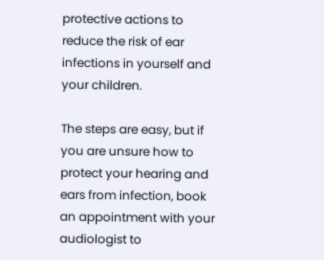protective actions to reduce the risk of ear infections in yourself and your children.

The steps are easy, but if you are unsure how to protect your hearing and ears from infection, book an appointment with your audiologist to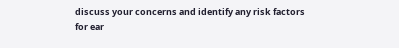discuss your concerns and identify any risk factors for ear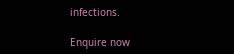infections.

Enquire now